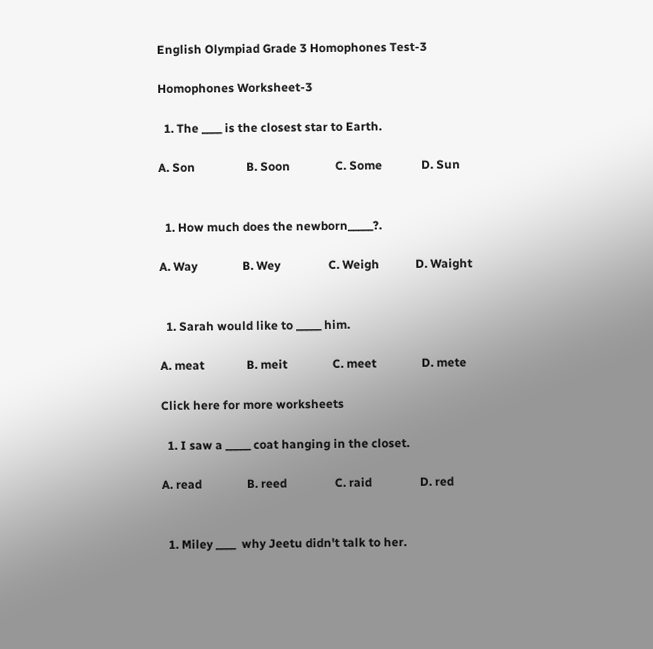English Olympiad Grade 3 Homophones Test-3

Homophones Worksheet-3

  1. The ____ is the closest star to Earth.

A. Son                 B. Soon               C. Some             D. Sun


  1. How much does the newborn_____?.

A. Way               B. Wey                C. Weigh            D. Waight


  1. Sarah would like to _____ him.

A. meat              B. meit               C. meet               D. mete

Click here for more worksheets

  1. I saw a _____ coat hanging in the closet.

A. read               B. reed                C. raid                D. red


  1. Miley ____  why Jeetu didn't talk to her.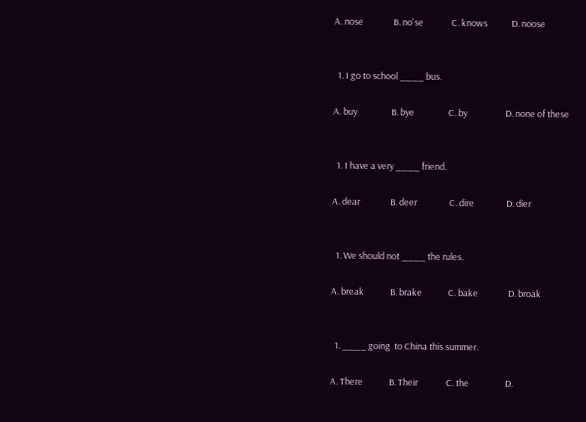A. nose               B. no'se              C. knows            D. noose


  1. I go to school ____ bus.

A. buy                 B. bye                 C. by                   D. none of these


  1. I have a very ____ friend.

A. dear               B. deer                C. dire                D. dier


  1. We should not ____ the rules.

A. break             B. brake             C. bake               D. broak


  1. ____ going  to China this summer.

A. There             B. Their              C. the                  D.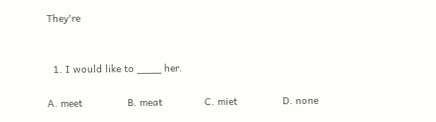They're


  1. I would like to ____ her.

A. meet               B. meat              C. miet               D. none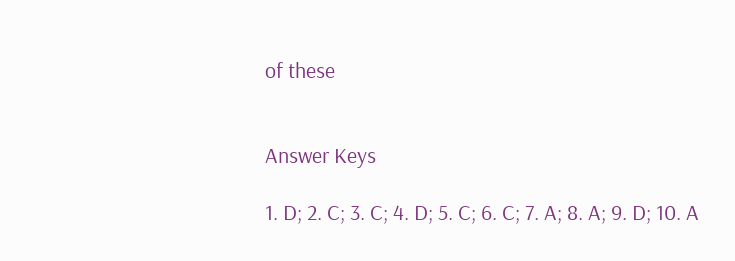of these


Answer Keys

1. D; 2. C; 3. C; 4. D; 5. C; 6. C; 7. A; 8. A; 9. D; 10. A